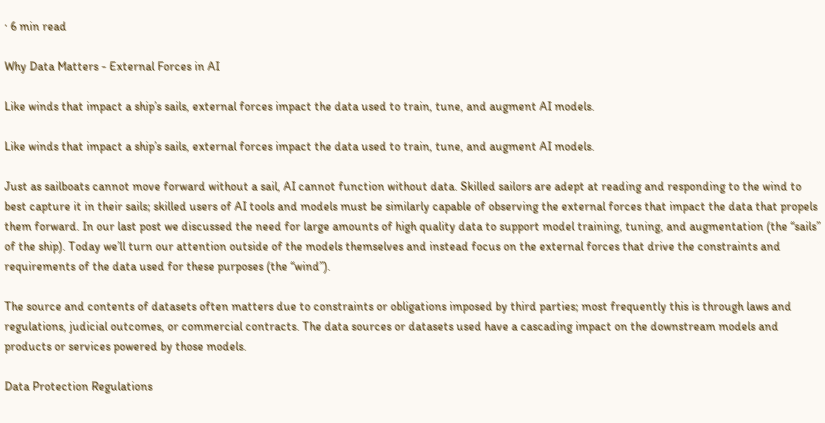· 6 min read

Why Data Matters - External Forces in AI

Like winds that impact a ship’s sails, external forces impact the data used to train, tune, and augment AI models.

Like winds that impact a ship’s sails, external forces impact the data used to train, tune, and augment AI models.

Just as sailboats cannot move forward without a sail, AI cannot function without data. Skilled sailors are adept at reading and responding to the wind to best capture it in their sails; skilled users of AI tools and models must be similarly capable of observing the external forces that impact the data that propels them forward. In our last post we discussed the need for large amounts of high quality data to support model training, tuning, and augmentation (the “sails” of the ship). Today we’ll turn our attention outside of the models themselves and instead focus on the external forces that drive the constraints and requirements of the data used for these purposes (the “wind”).

The source and contents of datasets often matters due to constraints or obligations imposed by third parties; most frequently this is through laws and regulations, judicial outcomes, or commercial contracts. The data sources or datasets used have a cascading impact on the downstream models and products or services powered by those models.

Data Protection Regulations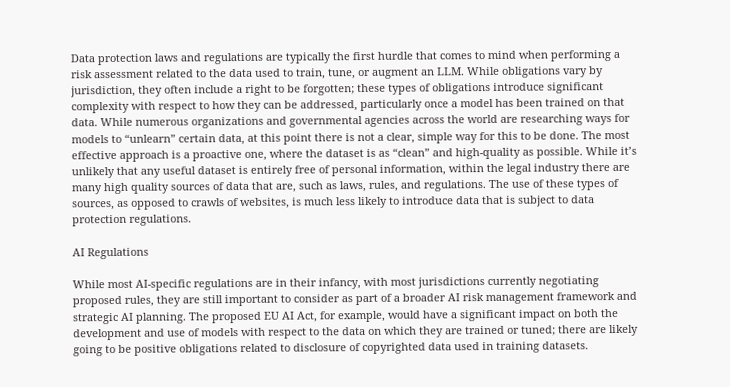Data protection laws and regulations are typically the first hurdle that comes to mind when performing a risk assessment related to the data used to train, tune, or augment an LLM. While obligations vary by jurisdiction, they often include a right to be forgotten; these types of obligations introduce significant complexity with respect to how they can be addressed, particularly once a model has been trained on that data. While numerous organizations and governmental agencies across the world are researching ways for models to “unlearn” certain data, at this point there is not a clear, simple way for this to be done. The most effective approach is a proactive one, where the dataset is as “clean” and high-quality as possible. While it’s unlikely that any useful dataset is entirely free of personal information, within the legal industry there are many high quality sources of data that are, such as laws, rules, and regulations. The use of these types of sources, as opposed to crawls of websites, is much less likely to introduce data that is subject to data protection regulations.

AI Regulations

While most AI-specific regulations are in their infancy, with most jurisdictions currently negotiating proposed rules, they are still important to consider as part of a broader AI risk management framework and strategic AI planning. The proposed EU AI Act, for example, would have a significant impact on both the development and use of models with respect to the data on which they are trained or tuned; there are likely going to be positive obligations related to disclosure of copyrighted data used in training datasets.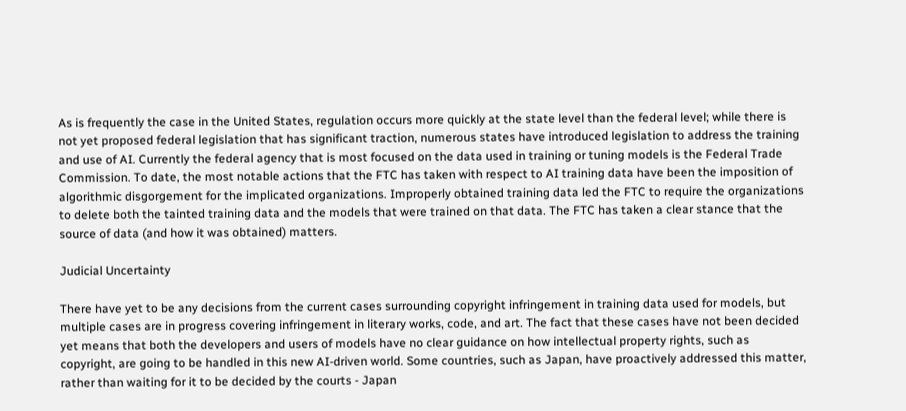As is frequently the case in the United States, regulation occurs more quickly at the state level than the federal level; while there is not yet proposed federal legislation that has significant traction, numerous states have introduced legislation to address the training and use of AI. Currently the federal agency that is most focused on the data used in training or tuning models is the Federal Trade Commission. To date, the most notable actions that the FTC has taken with respect to AI training data have been the imposition of algorithmic disgorgement for the implicated organizations. Improperly obtained training data led the FTC to require the organizations to delete both the tainted training data and the models that were trained on that data. The FTC has taken a clear stance that the source of data (and how it was obtained) matters.

Judicial Uncertainty

There have yet to be any decisions from the current cases surrounding copyright infringement in training data used for models, but multiple cases are in progress covering infringement in literary works, code, and art. The fact that these cases have not been decided yet means that both the developers and users of models have no clear guidance on how intellectual property rights, such as copyright, are going to be handled in this new AI-driven world. Some countries, such as Japan, have proactively addressed this matter, rather than waiting for it to be decided by the courts - Japan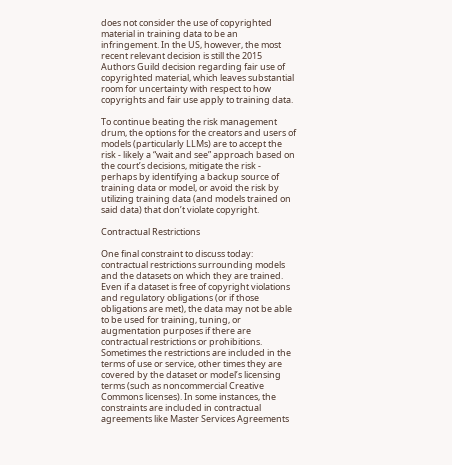does not consider the use of copyrighted material in training data to be an infringement. In the US, however, the most recent relevant decision is still the 2015 Authors Guild decision regarding fair use of copyrighted material, which leaves substantial room for uncertainty with respect to how copyrights and fair use apply to training data.

To continue beating the risk management drum, the options for the creators and users of models (particularly LLMs) are to accept the risk - likely a “wait and see” approach based on the court’s decisions, mitigate the risk - perhaps by identifying a backup source of training data or model, or avoid the risk by utilizing training data (and models trained on said data) that don’t violate copyright.

Contractual Restrictions

One final constraint to discuss today: contractual restrictions surrounding models and the datasets on which they are trained. Even if a dataset is free of copyright violations and regulatory obligations (or if those obligations are met), the data may not be able to be used for training, tuning, or augmentation purposes if there are contractual restrictions or prohibitions. Sometimes the restrictions are included in the terms of use or service, other times they are covered by the dataset or model’s licensing terms (such as noncommercial Creative Commons licenses). In some instances, the constraints are included in contractual agreements like Master Services Agreements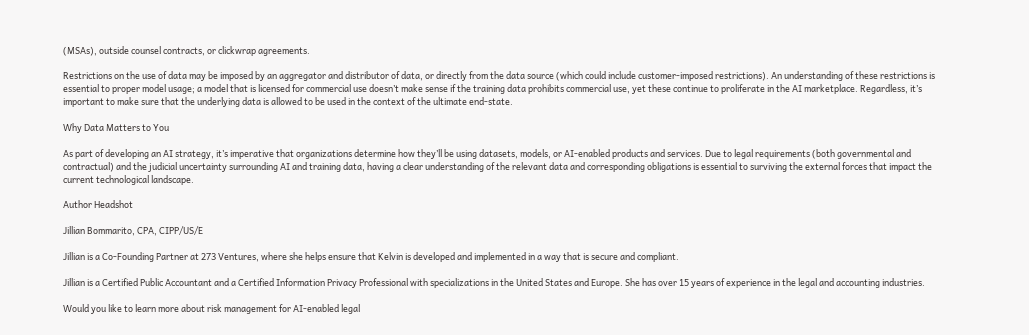(MSAs), outside counsel contracts, or clickwrap agreements.

Restrictions on the use of data may be imposed by an aggregator and distributor of data, or directly from the data source (which could include customer-imposed restrictions). An understanding of these restrictions is essential to proper model usage; a model that is licensed for commercial use doesn’t make sense if the training data prohibits commercial use, yet these continue to proliferate in the AI marketplace. Regardless, it’s important to make sure that the underlying data is allowed to be used in the context of the ultimate end-state.

Why Data Matters to You

As part of developing an AI strategy, it’s imperative that organizations determine how they’ll be using datasets, models, or AI-enabled products and services. Due to legal requirements (both governmental and contractual) and the judicial uncertainty surrounding AI and training data, having a clear understanding of the relevant data and corresponding obligations is essential to surviving the external forces that impact the current technological landscape.

Author Headshot

Jillian Bommarito, CPA, CIPP/US/E

Jillian is a Co-Founding Partner at 273 Ventures, where she helps ensure that Kelvin is developed and implemented in a way that is secure and compliant.

Jillian is a Certified Public Accountant and a Certified Information Privacy Professional with specializations in the United States and Europe. She has over 15 years of experience in the legal and accounting industries.

Would you like to learn more about risk management for AI-enabled legal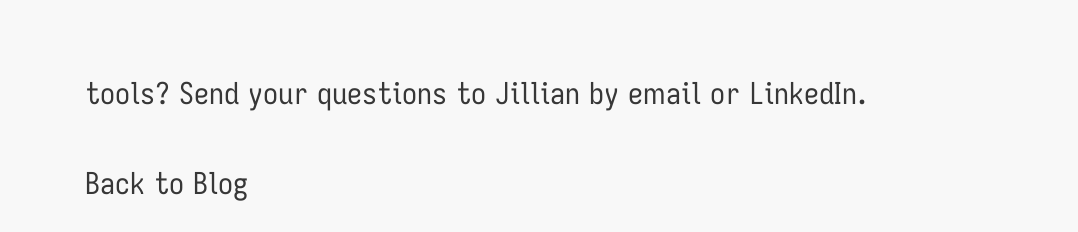tools? Send your questions to Jillian by email or LinkedIn.

Back to Blog